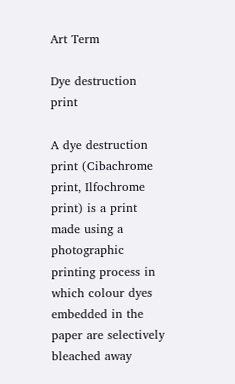Art Term

Dye destruction print

A dye destruction print (Cibachrome print, Ilfochrome print) is a print made using a photographic printing process in which colour dyes embedded in the paper are selectively bleached away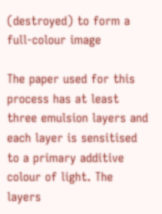(destroyed) to form a full-colour image

The paper used for this process has at least three emulsion layers and each layer is sensitised to a primary additive colour of light. The layers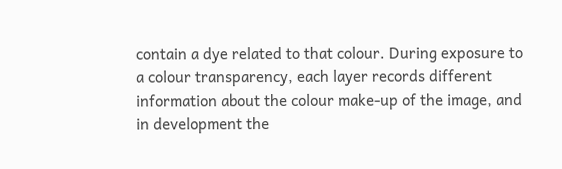contain a dye related to that colour. During exposure to a colour transparency, each layer records different information about the colour make-up of the image, and in development the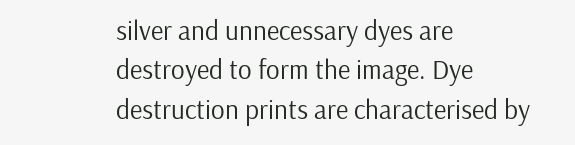silver and unnecessary dyes are destroyed to form the image. Dye destruction prints are characterised by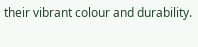their vibrant colour and durability.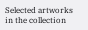Selected artworks in the collection